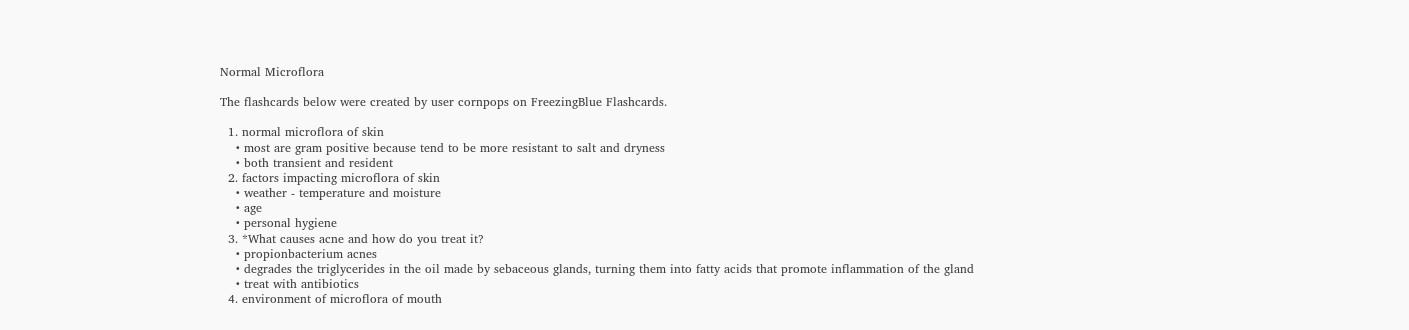Normal Microflora

The flashcards below were created by user cornpops on FreezingBlue Flashcards.

  1. normal microflora of skin
    • most are gram positive because tend to be more resistant to salt and dryness
    • both transient and resident
  2. factors impacting microflora of skin
    • weather - temperature and moisture
    • age
    • personal hygiene
  3. *What causes acne and how do you treat it?
    • propionbacterium acnes
    • degrades the triglycerides in the oil made by sebaceous glands, turning them into fatty acids that promote inflammation of the gland
    • treat with antibiotics
  4. environment of microflora of mouth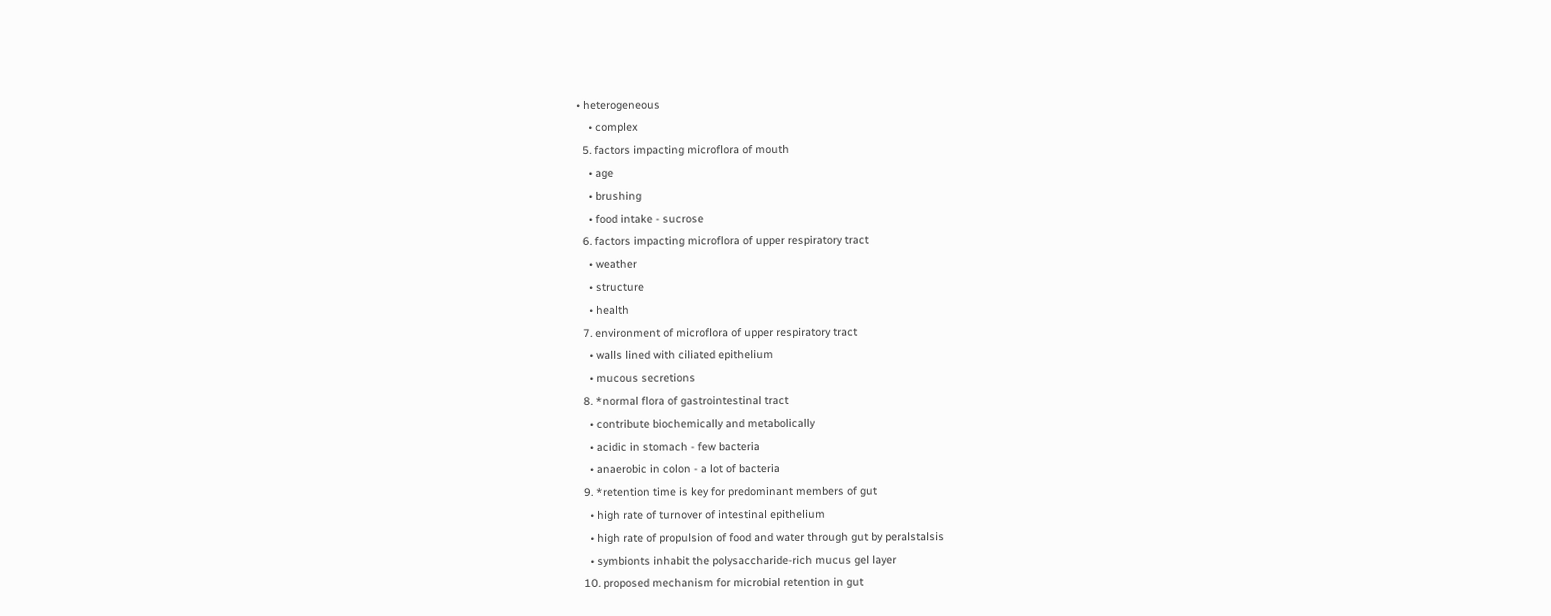• heterogeneous
    • complex
  5. factors impacting microflora of mouth
    • age
    • brushing
    • food intake - sucrose
  6. factors impacting microflora of upper respiratory tract
    • weather
    • structure
    • health
  7. environment of microflora of upper respiratory tract
    • walls lined with ciliated epithelium
    • mucous secretions
  8. *normal flora of gastrointestinal tract
    • contribute biochemically and metabolically
    • acidic in stomach - few bacteria
    • anaerobic in colon - a lot of bacteria
  9. *retention time is key for predominant members of gut
    • high rate of turnover of intestinal epithelium
    • high rate of propulsion of food and water through gut by peralstalsis
    • symbionts inhabit the polysaccharide-rich mucus gel layer
  10. proposed mechanism for microbial retention in gut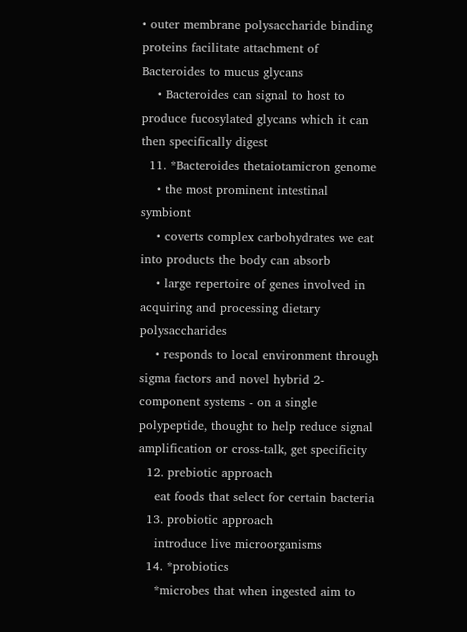• outer membrane polysaccharide binding proteins facilitate attachment of Bacteroides to mucus glycans
    • Bacteroides can signal to host to produce fucosylated glycans which it can then specifically digest
  11. *Bacteroides thetaiotamicron genome
    • the most prominent intestinal symbiont
    • coverts complex carbohydrates we eat into products the body can absorb
    • large repertoire of genes involved in acquiring and processing dietary polysaccharides
    • responds to local environment through sigma factors and novel hybrid 2-component systems - on a single polypeptide, thought to help reduce signal amplification or cross-talk, get specificity
  12. prebiotic approach
    eat foods that select for certain bacteria
  13. probiotic approach
    introduce live microorganisms
  14. *probiotics
    *microbes that when ingested aim to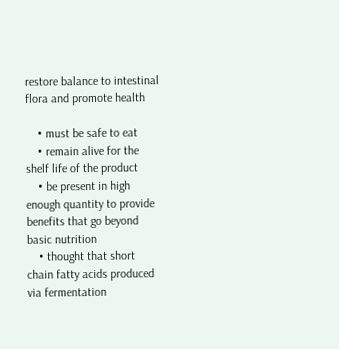restore balance to intestinal flora and promote health

    • must be safe to eat
    • remain alive for the shelf life of the product
    • be present in high enough quantity to provide benefits that go beyond basic nutrition
    • thought that short chain fatty acids produced via fermentation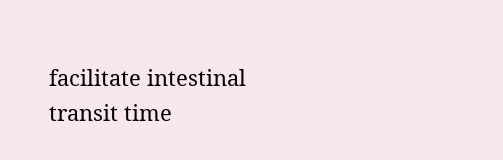facilitate intestinal transit time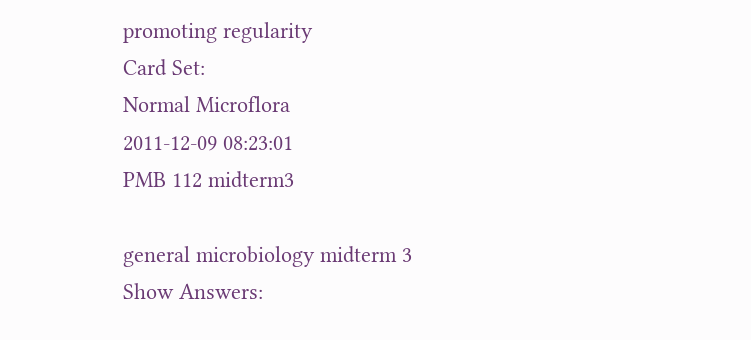promoting regularity
Card Set:
Normal Microflora
2011-12-09 08:23:01
PMB 112 midterm3

general microbiology midterm 3
Show Answers: